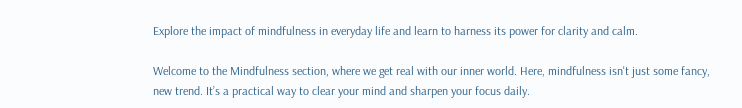Explore the impact of mindfulness in everyday life and learn to harness its power for clarity and calm.

Welcome to the Mindfulness section, where we get real with our inner world. Here, mindfulness isn't just some fancy, new trend. It’s a practical way to clear your mind and sharpen your focus daily.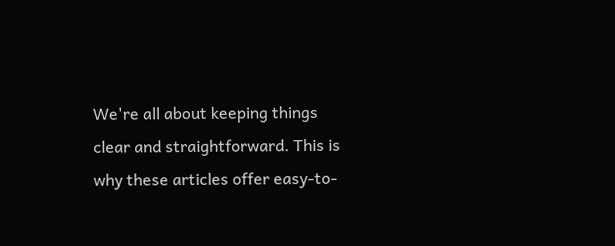We're all about keeping things clear and straightforward. This is why these articles offer easy-to-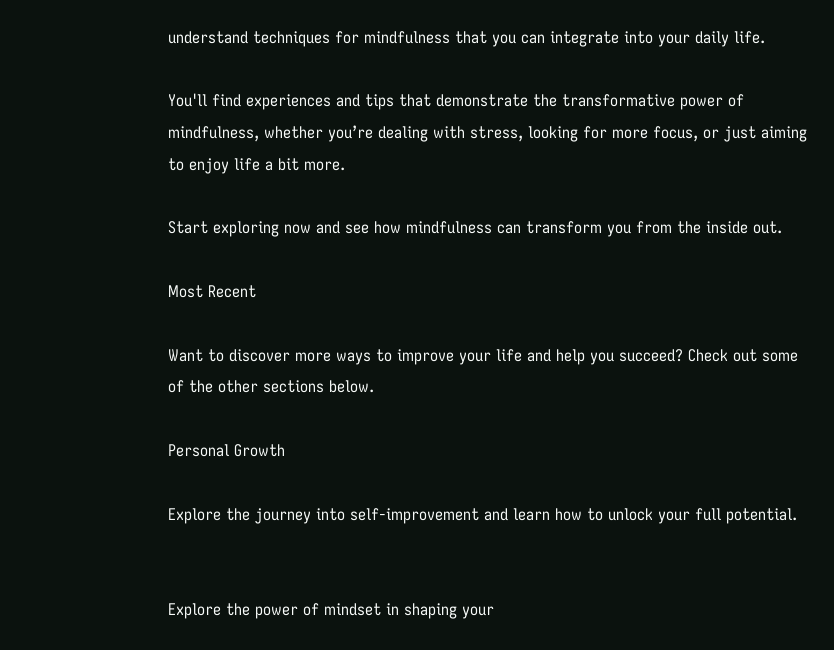understand techniques for mindfulness that you can integrate into your daily life.

You'll find experiences and tips that demonstrate the transformative power of mindfulness, whether you’re dealing with stress, looking for more focus, or just aiming to enjoy life a bit more.

Start exploring now and see how mindfulness can transform you from the inside out.

Most Recent

Want to discover more ways to improve your life and help you succeed? Check out some of the other sections below.

Personal Growth

Explore the journey into self-improvement and learn how to unlock your full potential.


Explore the power of mindset in shaping your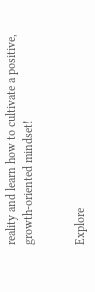reality and learn how to cultivate a positive, growth-oriented mindset!


Explore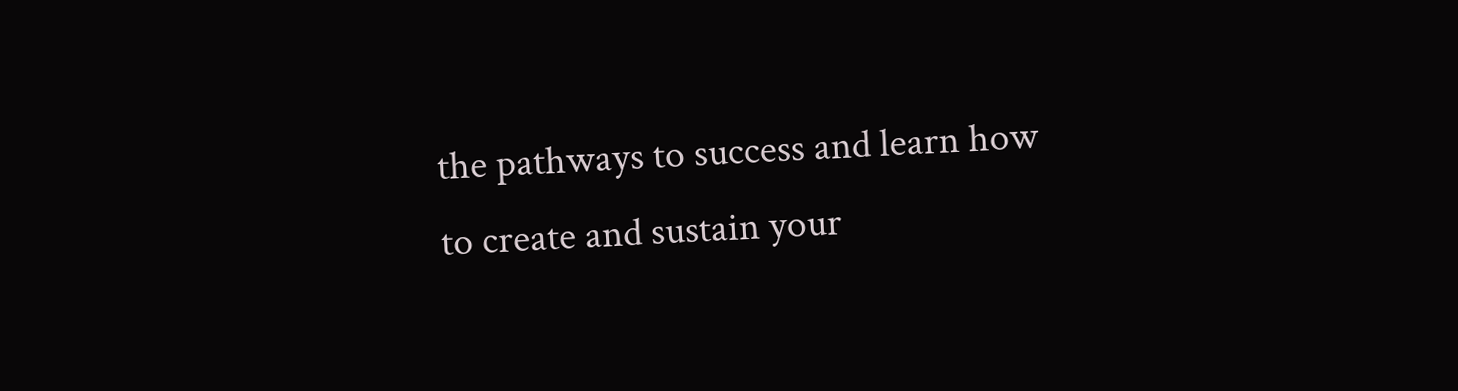the pathways to success and learn how to create and sustain your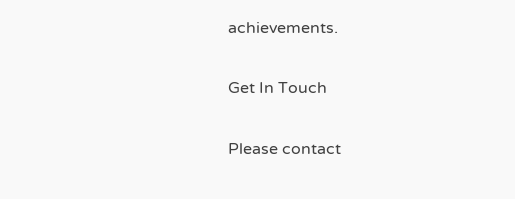achievements.

Get In Touch

Please contact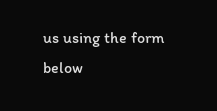us using the form below